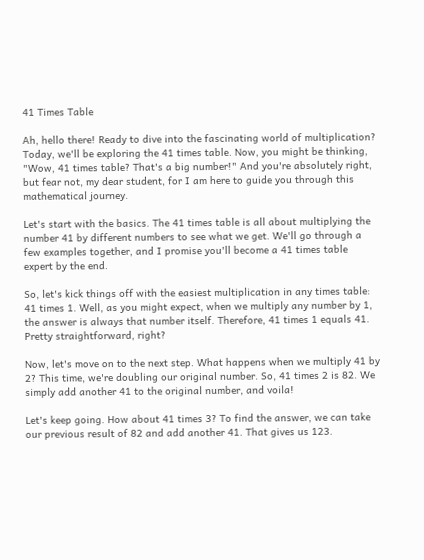41 Times Table

Ah, hello there! Ready to dive into the fascinating world of multiplication? Today, we'll be exploring the 41 times table. Now, you might be thinking, "Wow, 41 times table? That's a big number!" And you're absolutely right, but fear not, my dear student, for I am here to guide you through this mathematical journey.

Let's start with the basics. The 41 times table is all about multiplying the number 41 by different numbers to see what we get. We'll go through a few examples together, and I promise you'll become a 41 times table expert by the end.

So, let's kick things off with the easiest multiplication in any times table: 41 times 1. Well, as you might expect, when we multiply any number by 1, the answer is always that number itself. Therefore, 41 times 1 equals 41. Pretty straightforward, right?

Now, let's move on to the next step. What happens when we multiply 41 by 2? This time, we're doubling our original number. So, 41 times 2 is 82. We simply add another 41 to the original number, and voila!

Let's keep going. How about 41 times 3? To find the answer, we can take our previous result of 82 and add another 41. That gives us 123.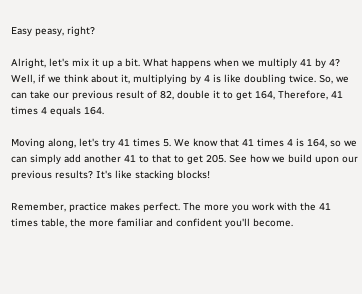Easy peasy, right?

Alright, let's mix it up a bit. What happens when we multiply 41 by 4? Well, if we think about it, multiplying by 4 is like doubling twice. So, we can take our previous result of 82, double it to get 164, Therefore, 41 times 4 equals 164.

Moving along, let's try 41 times 5. We know that 41 times 4 is 164, so we can simply add another 41 to that to get 205. See how we build upon our previous results? It's like stacking blocks!

Remember, practice makes perfect. The more you work with the 41 times table, the more familiar and confident you'll become.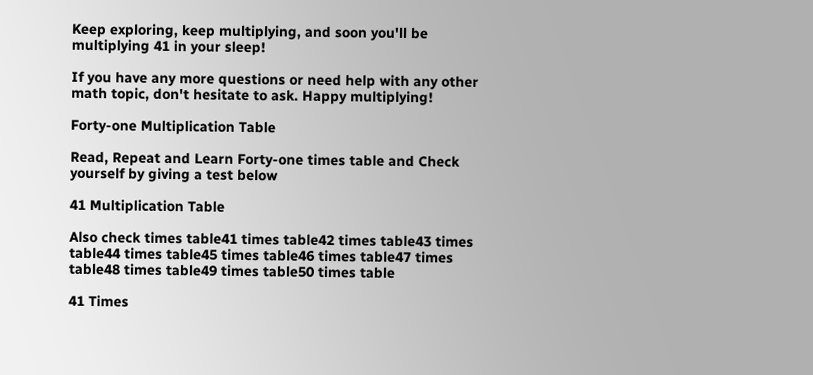Keep exploring, keep multiplying, and soon you'll be multiplying 41 in your sleep!

If you have any more questions or need help with any other math topic, don't hesitate to ask. Happy multiplying!

Forty-one Multiplication Table

Read, Repeat and Learn Forty-one times table and Check yourself by giving a test below

41 Multiplication Table

Also check times table41 times table42 times table43 times table44 times table45 times table46 times table47 times table48 times table49 times table50 times table

41 Times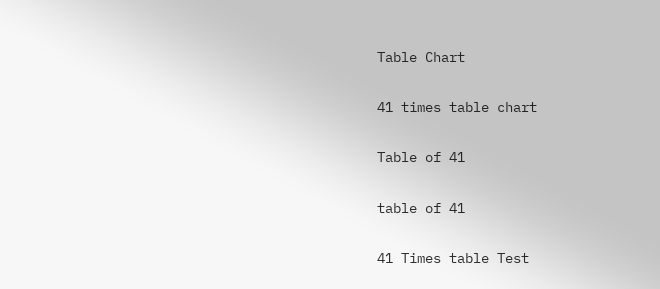Table Chart

41 times table chart

Table of 41

table of 41

41 Times table Test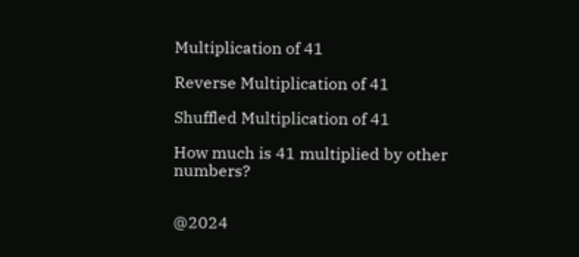Multiplication of 41

Reverse Multiplication of 41

Shuffled Multiplication of 41

How much is 41 multiplied by other numbers?


@2024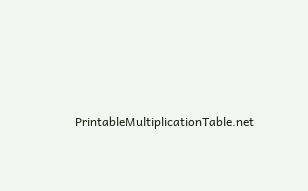PrintableMultiplicationTable.net